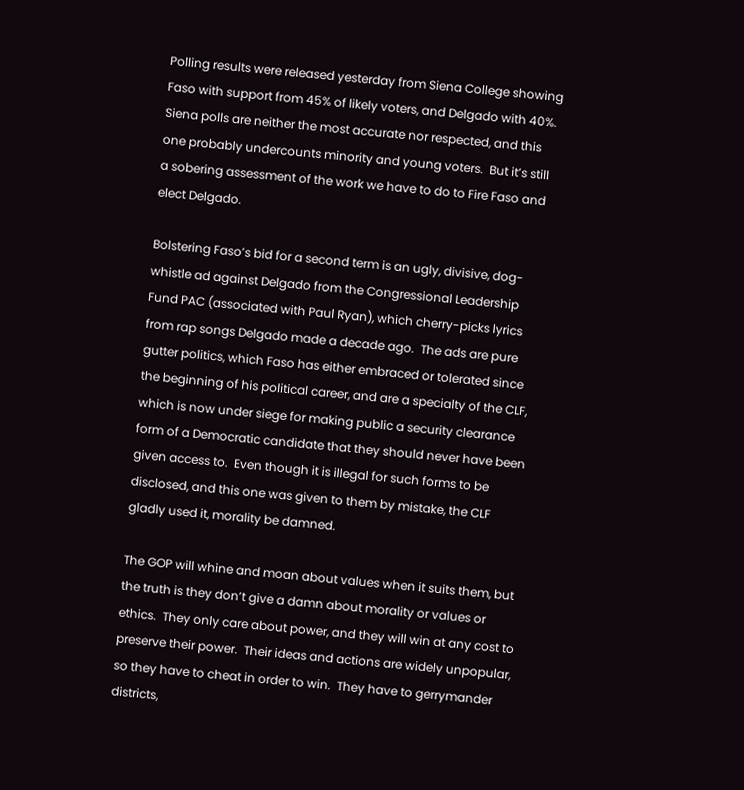Polling results were released yesterday from Siena College showing Faso with support from 45% of likely voters, and Delgado with 40%.  Siena polls are neither the most accurate nor respected, and this one probably undercounts minority and young voters.  But it’s still a sobering assessment of the work we have to do to Fire Faso and elect Delgado.

Bolstering Faso’s bid for a second term is an ugly, divisive, dog-whistle ad against Delgado from the Congressional Leadership Fund PAC (associated with Paul Ryan), which cherry-picks lyrics from rap songs Delgado made a decade ago.  The ads are pure gutter politics, which Faso has either embraced or tolerated since the beginning of his political career, and are a specialty of the CLF, which is now under siege for making public a security clearance form of a Democratic candidate that they should never have been given access to.  Even though it is illegal for such forms to be disclosed, and this one was given to them by mistake, the CLF gladly used it, morality be damned.

The GOP will whine and moan about values when it suits them, but the truth is they don’t give a damn about morality or values or ethics.  They only care about power, and they will win at any cost to preserve their power.  Their ideas and actions are widely unpopular, so they have to cheat in order to win.  They have to gerrymander districts,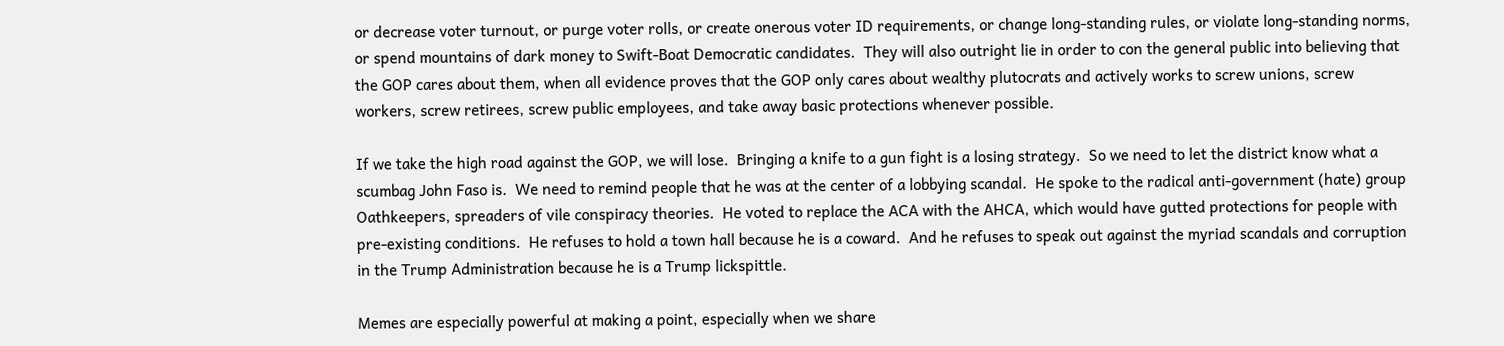or decrease voter turnout, or purge voter rolls, or create onerous voter ID requirements, or change long-standing rules, or violate long-standing norms, or spend mountains of dark money to Swift-Boat Democratic candidates.  They will also outright lie in order to con the general public into believing that the GOP cares about them, when all evidence proves that the GOP only cares about wealthy plutocrats and actively works to screw unions, screw workers, screw retirees, screw public employees, and take away basic protections whenever possible.

If we take the high road against the GOP, we will lose.  Bringing a knife to a gun fight is a losing strategy.  So we need to let the district know what a scumbag John Faso is.  We need to remind people that he was at the center of a lobbying scandal.  He spoke to the radical anti-government (hate) group Oathkeepers, spreaders of vile conspiracy theories.  He voted to replace the ACA with the AHCA, which would have gutted protections for people with pre-existing conditions.  He refuses to hold a town hall because he is a coward.  And he refuses to speak out against the myriad scandals and corruption in the Trump Administration because he is a Trump lickspittle.

Memes are especially powerful at making a point, especially when we share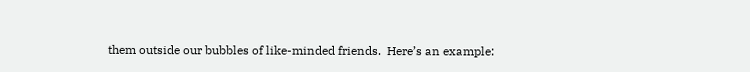them outside our bubbles of like-minded friends.  Here’s an example: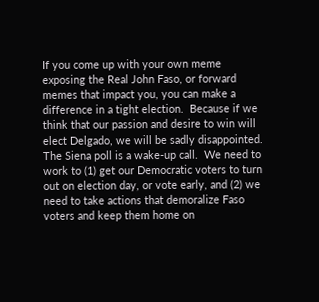If you come up with your own meme exposing the Real John Faso, or forward memes that impact you, you can make a difference in a tight election.  Because if we think that our passion and desire to win will elect Delgado, we will be sadly disappointed.  The Siena poll is a wake-up call.  We need to work to (1) get our Democratic voters to turn out on election day, or vote early, and (2) we need to take actions that demoralize Faso voters and keep them home on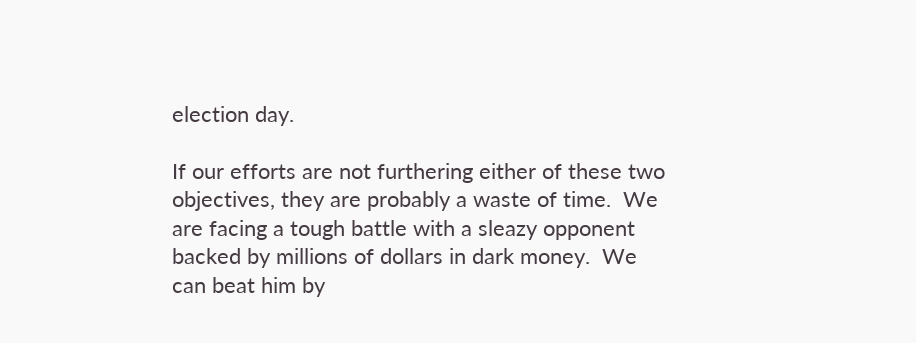election day.

If our efforts are not furthering either of these two objectives, they are probably a waste of time.  We are facing a tough battle with a sleazy opponent backed by millions of dollars in dark money.  We can beat him by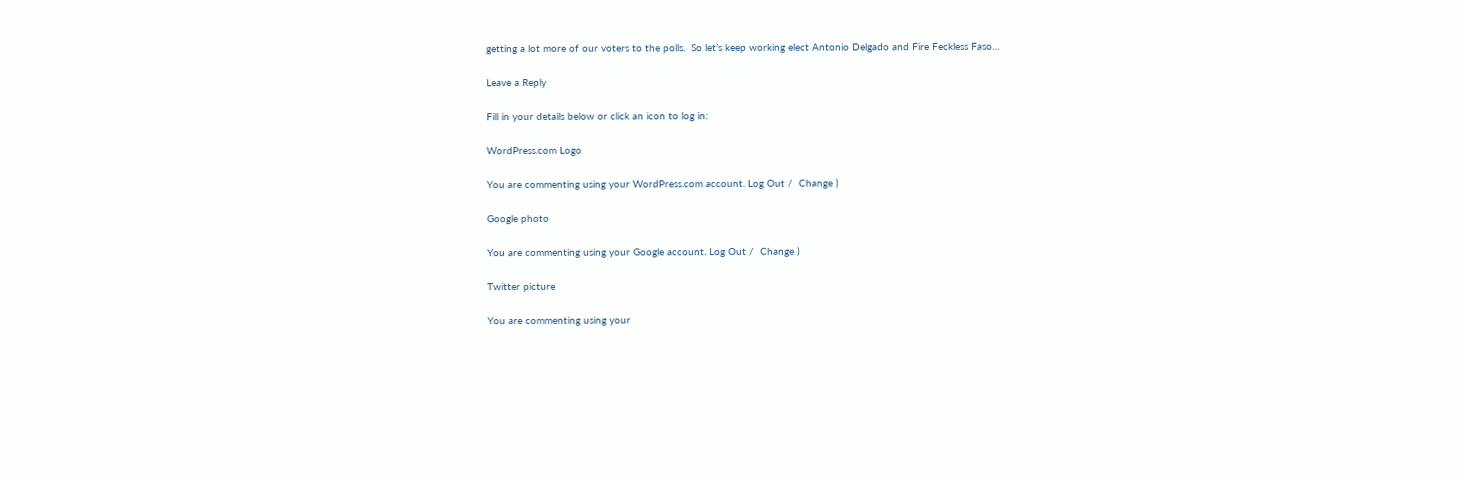getting a lot more of our voters to the polls.  So let’s keep working elect Antonio Delgado and Fire Feckless Faso…

Leave a Reply

Fill in your details below or click an icon to log in:

WordPress.com Logo

You are commenting using your WordPress.com account. Log Out /  Change )

Google photo

You are commenting using your Google account. Log Out /  Change )

Twitter picture

You are commenting using your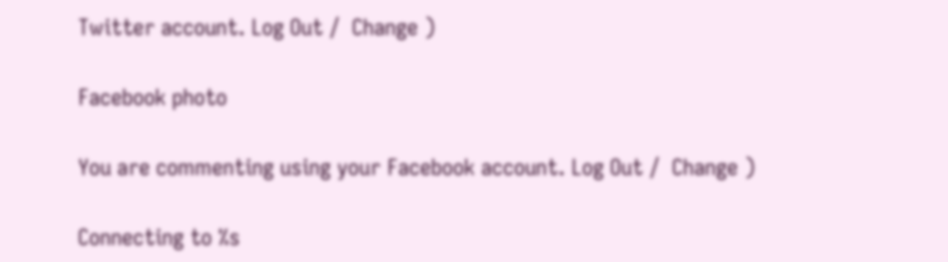Twitter account. Log Out /  Change )

Facebook photo

You are commenting using your Facebook account. Log Out /  Change )

Connecting to %s